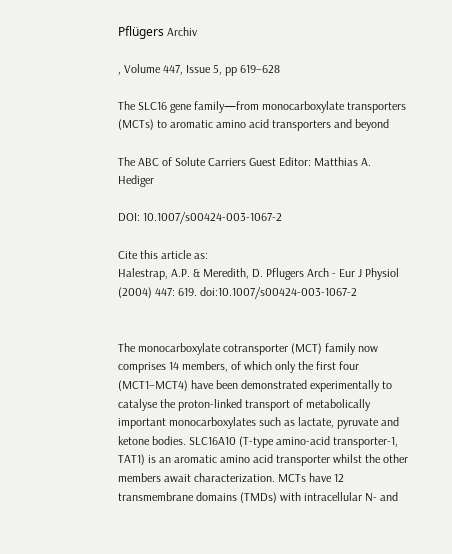Pflügers Archiv

, Volume 447, Issue 5, pp 619–628

The SLC16 gene family—from monocarboxylate transporters (MCTs) to aromatic amino acid transporters and beyond

The ABC of Solute Carriers Guest Editor: Matthias A. Hediger

DOI: 10.1007/s00424-003-1067-2

Cite this article as:
Halestrap, A.P. & Meredith, D. Pflugers Arch - Eur J Physiol (2004) 447: 619. doi:10.1007/s00424-003-1067-2


The monocarboxylate cotransporter (MCT) family now comprises 14 members, of which only the first four (MCT1–MCT4) have been demonstrated experimentally to catalyse the proton-linked transport of metabolically important monocarboxylates such as lactate, pyruvate and ketone bodies. SLC16A10 (T-type amino-acid transporter-1, TAT1) is an aromatic amino acid transporter whilst the other members await characterization. MCTs have 12 transmembrane domains (TMDs) with intracellular N- and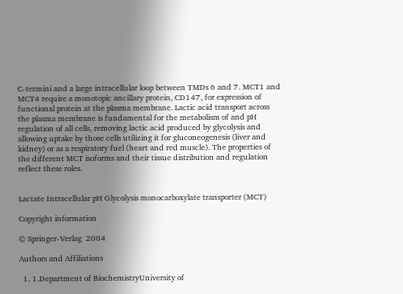C-termini and a large intracellular loop between TMDs 6 and 7. MCT1 and MCT4 require a monotopic ancillary protein, CD147, for expression of functional protein at the plasma membrane. Lactic acid transport across the plasma membrane is fundamental for the metabolism of and pH regulation of all cells, removing lactic acid produced by glycolysis and allowing uptake by those cells utilizing it for gluconeogenesis (liver and kidney) or as a respiratory fuel (heart and red muscle). The properties of the different MCT isoforms and their tissue distribution and regulation reflect these roles.


Lactate Intracellular pH Glycolysis monocarboxylate transporter (MCT)

Copyright information

© Springer-Verlag  2004

Authors and Affiliations

  1. 1.Department of BiochemistryUniversity of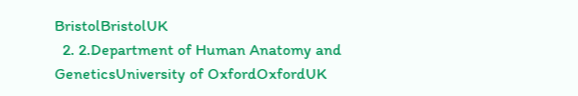BristolBristolUK
  2. 2.Department of Human Anatomy and GeneticsUniversity of OxfordOxfordUK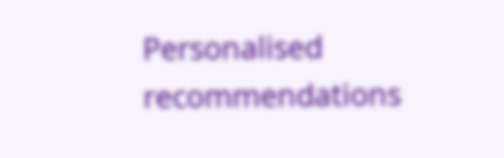Personalised recommendations